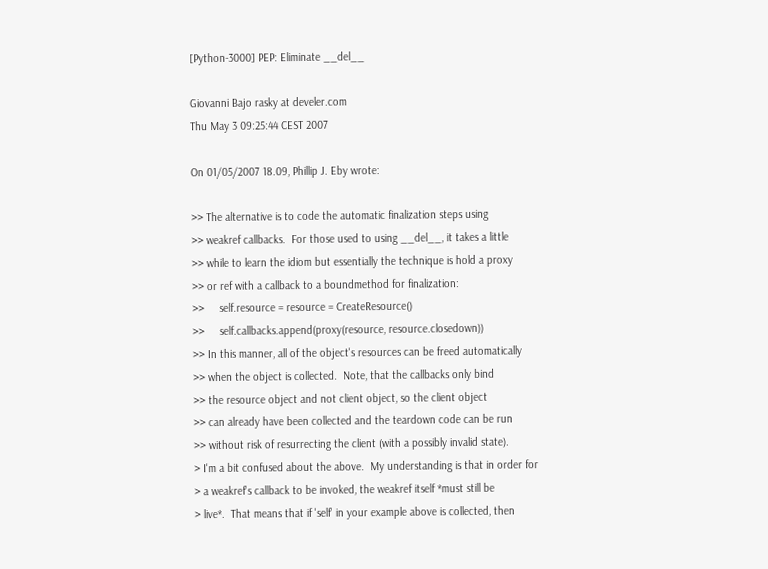[Python-3000] PEP: Eliminate __del__

Giovanni Bajo rasky at develer.com
Thu May 3 09:25:44 CEST 2007

On 01/05/2007 18.09, Phillip J. Eby wrote:

>> The alternative is to code the automatic finalization steps using
>> weakref callbacks.  For those used to using __del__, it takes a little
>> while to learn the idiom but essentially the technique is hold a proxy
>> or ref with a callback to a boundmethod for finalization:
>>     self.resource = resource = CreateResource()
>>     self.callbacks.append(proxy(resource, resource.closedown))
>> In this manner, all of the object's resources can be freed automatically
>> when the object is collected.  Note, that the callbacks only bind
>> the resource object and not client object, so the client object
>> can already have been collected and the teardown code can be run
>> without risk of resurrecting the client (with a possibly invalid state).
> I'm a bit confused about the above.  My understanding is that in order for
> a weakref's callback to be invoked, the weakref itself *must still be
> live*.  That means that if 'self' in your example above is collected, then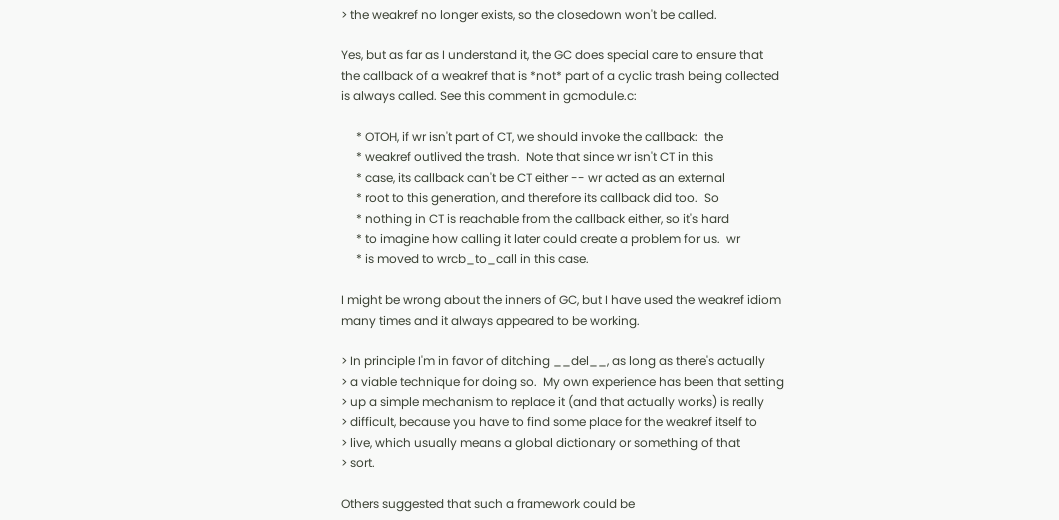> the weakref no longer exists, so the closedown won't be called.

Yes, but as far as I understand it, the GC does special care to ensure that
the callback of a weakref that is *not* part of a cyclic trash being collected
is always called. See this comment in gcmodule.c:

     * OTOH, if wr isn't part of CT, we should invoke the callback:  the
     * weakref outlived the trash.  Note that since wr isn't CT in this
     * case, its callback can't be CT either -- wr acted as an external
     * root to this generation, and therefore its callback did too.  So
     * nothing in CT is reachable from the callback either, so it's hard
     * to imagine how calling it later could create a problem for us.  wr
     * is moved to wrcb_to_call in this case.

I might be wrong about the inners of GC, but I have used the weakref idiom
many times and it always appeared to be working.

> In principle I'm in favor of ditching __del__, as long as there's actually
> a viable technique for doing so.  My own experience has been that setting
> up a simple mechanism to replace it (and that actually works) is really
> difficult, because you have to find some place for the weakref itself to
> live, which usually means a global dictionary or something of that
> sort.

Others suggested that such a framework could be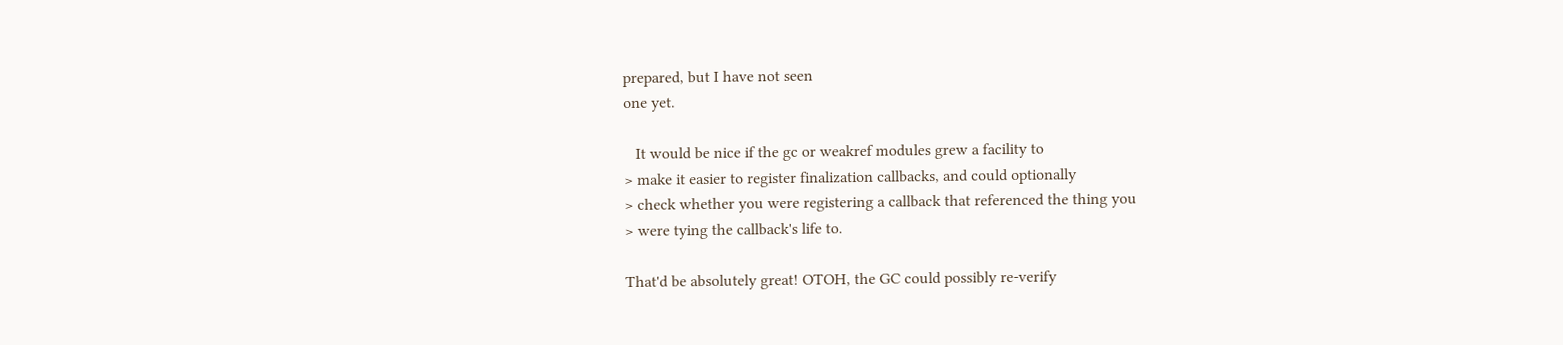prepared, but I have not seen
one yet.

   It would be nice if the gc or weakref modules grew a facility to
> make it easier to register finalization callbacks, and could optionally
> check whether you were registering a callback that referenced the thing you
> were tying the callback's life to.

That'd be absolutely great! OTOH, the GC could possibly re-verify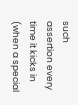such
assertion every time it kicks in (when a special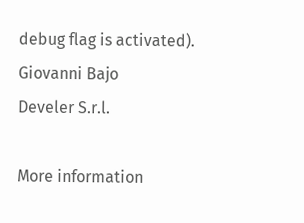debug flag is activated).
Giovanni Bajo
Develer S.r.l.

More information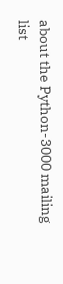about the Python-3000 mailing list